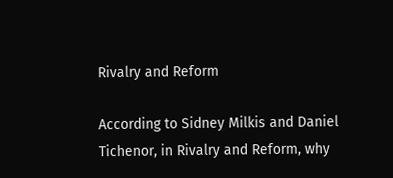Rivalry and Reform

According to Sidney Milkis and Daniel Tichenor, in Rivalry and Reform, why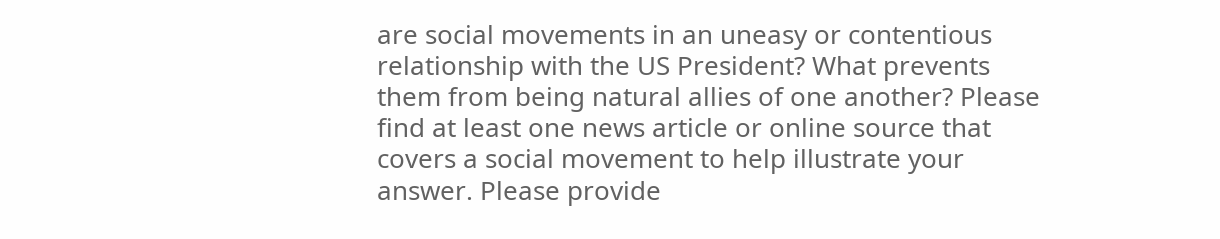are social movements in an uneasy or contentious relationship with the US President? What prevents them from being natural allies of one another? Please find at least one news article or online source that covers a social movement to help illustrate your answer. Please provide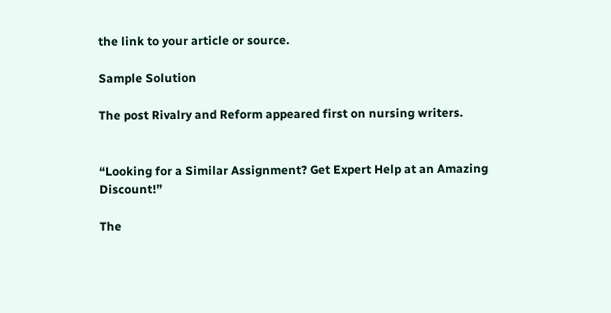the link to your article or source.

Sample Solution

The post Rivalry and Reform appeared first on nursing writers.


“Looking for a Similar Assignment? Get Expert Help at an Amazing Discount!”

The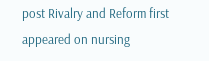post Rivalry and Reform first appeared on nursing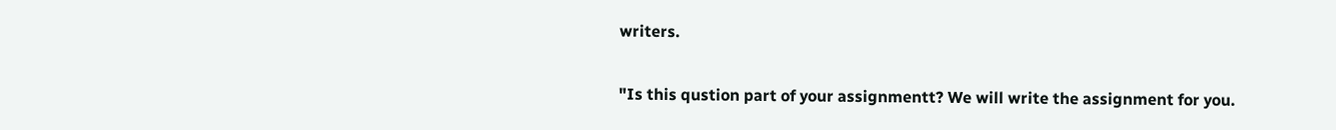writers.

"Is this qustion part of your assignmentt? We will write the assignment for you.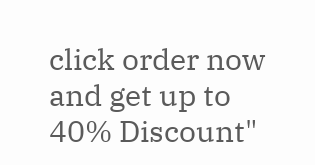click order now and get up to 40% Discount"